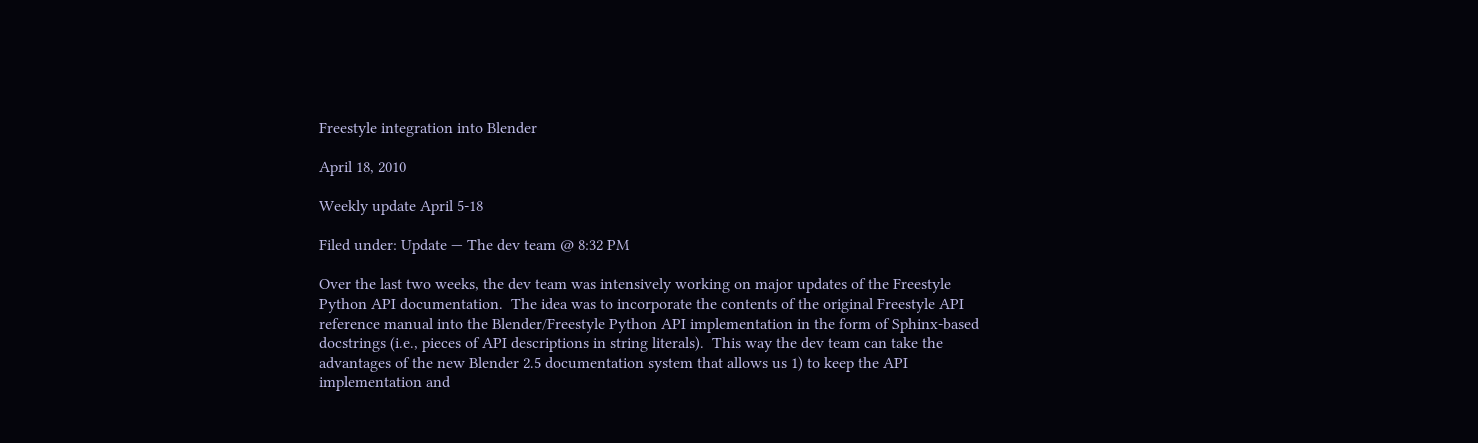Freestyle integration into Blender

April 18, 2010

Weekly update April 5-18

Filed under: Update — The dev team @ 8:32 PM

Over the last two weeks, the dev team was intensively working on major updates of the Freestyle Python API documentation.  The idea was to incorporate the contents of the original Freestyle API reference manual into the Blender/Freestyle Python API implementation in the form of Sphinx-based docstrings (i.e., pieces of API descriptions in string literals).  This way the dev team can take the advantages of the new Blender 2.5 documentation system that allows us 1) to keep the API implementation and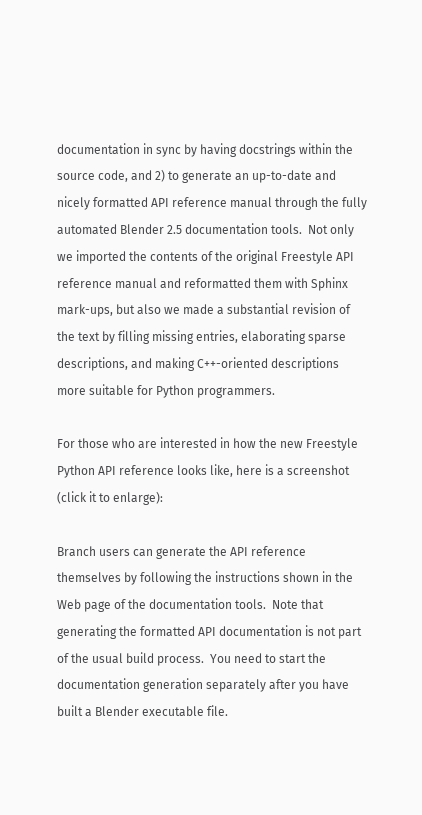documentation in sync by having docstrings within the source code, and 2) to generate an up-to-date and nicely formatted API reference manual through the fully automated Blender 2.5 documentation tools.  Not only we imported the contents of the original Freestyle API reference manual and reformatted them with Sphinx mark-ups, but also we made a substantial revision of the text by filling missing entries, elaborating sparse descriptions, and making C++-oriented descriptions more suitable for Python programmers.

For those who are interested in how the new Freestyle Python API reference looks like, here is a screenshot (click it to enlarge):

Branch users can generate the API reference themselves by following the instructions shown in the Web page of the documentation tools.  Note that generating the formatted API documentation is not part of the usual build process.  You need to start the documentation generation separately after you have built a Blender executable file.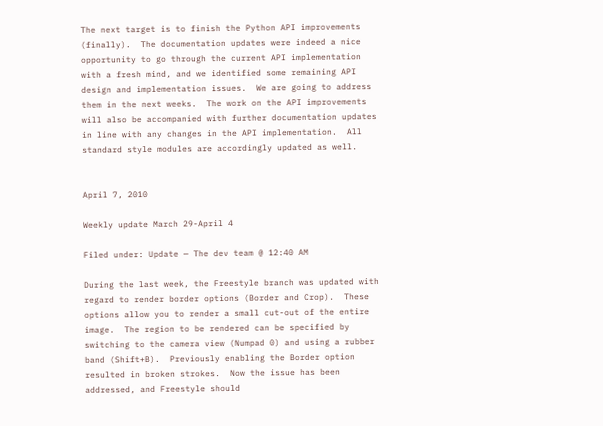The next target is to finish the Python API improvements (finally).  The documentation updates were indeed a nice opportunity to go through the current API implementation with a fresh mind, and we identified some remaining API design and implementation issues.  We are going to address them in the next weeks.  The work on the API improvements will also be accompanied with further documentation updates in line with any changes in the API implementation.  All standard style modules are accordingly updated as well.


April 7, 2010

Weekly update March 29-April 4

Filed under: Update — The dev team @ 12:40 AM

During the last week, the Freestyle branch was updated with regard to render border options (Border and Crop).  These options allow you to render a small cut-out of the entire image.  The region to be rendered can be specified by switching to the camera view (Numpad 0) and using a rubber band (Shift+B).  Previously enabling the Border option resulted in broken strokes.  Now the issue has been addressed, and Freestyle should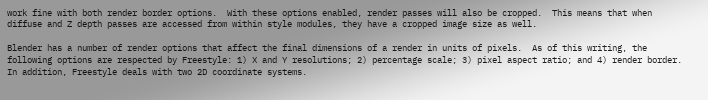work fine with both render border options.  With these options enabled, render passes will also be cropped.  This means that when diffuse and Z depth passes are accessed from within style modules, they have a cropped image size as well.

Blender has a number of render options that affect the final dimensions of a render in units of pixels.  As of this writing, the following options are respected by Freestyle: 1) X and Y resolutions; 2) percentage scale; 3) pixel aspect ratio; and 4) render border.  In addition, Freestyle deals with two 2D coordinate systems.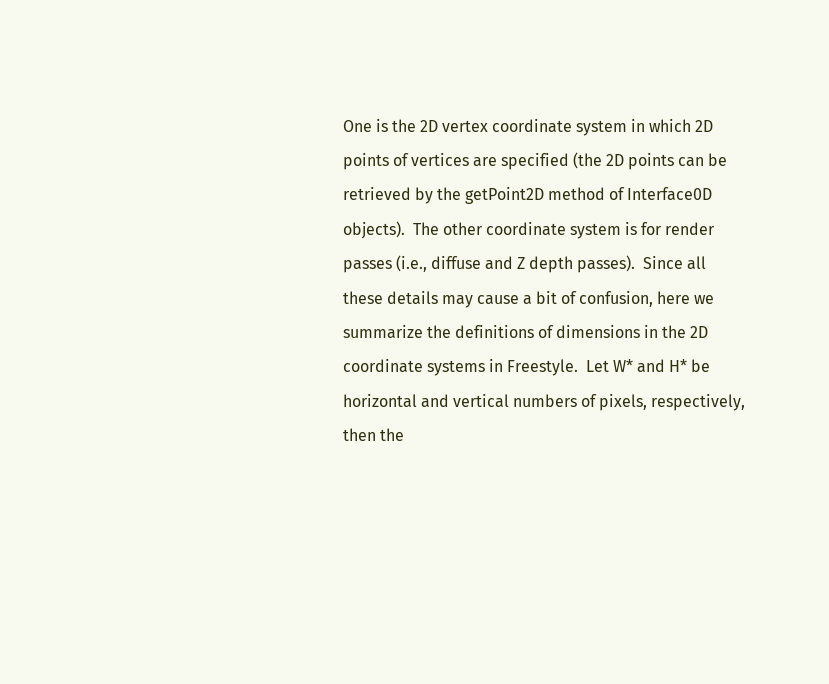One is the 2D vertex coordinate system in which 2D points of vertices are specified (the 2D points can be retrieved by the getPoint2D method of Interface0D objects).  The other coordinate system is for render passes (i.e., diffuse and Z depth passes).  Since all these details may cause a bit of confusion, here we summarize the definitions of dimensions in the 2D coordinate systems in Freestyle.  Let W* and H* be horizontal and vertical numbers of pixels, respectively, then the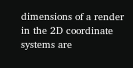dimensions of a render in the 2D coordinate systems are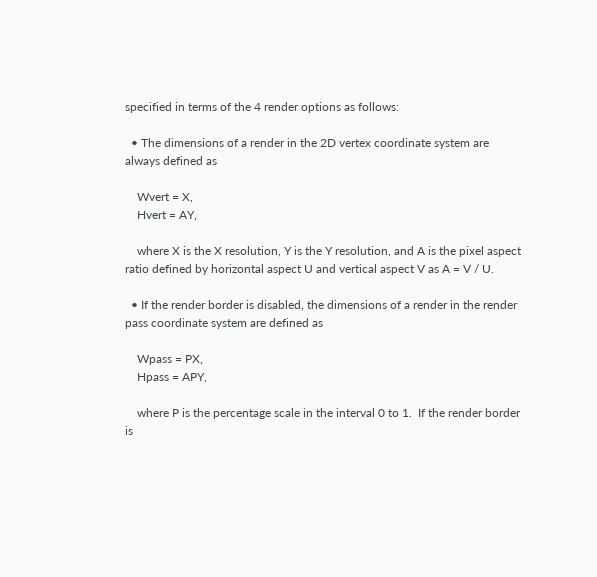specified in terms of the 4 render options as follows:

  • The dimensions of a render in the 2D vertex coordinate system are always defined as

    Wvert = X,
    Hvert = AY,

    where X is the X resolution, Y is the Y resolution, and A is the pixel aspect ratio defined by horizontal aspect U and vertical aspect V as A = V / U.

  • If the render border is disabled, the dimensions of a render in the render pass coordinate system are defined as

    Wpass = PX,
    Hpass = APY,

    where P is the percentage scale in the interval 0 to 1.  If the render border is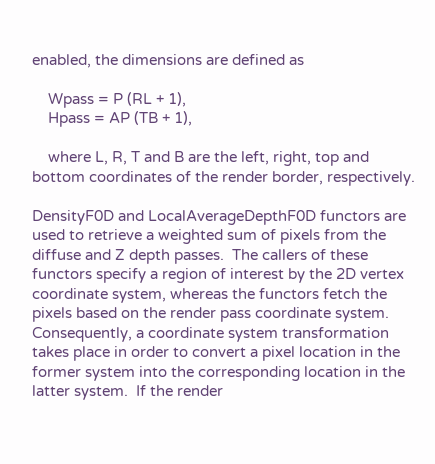enabled, the dimensions are defined as

    Wpass = P (RL + 1),
    Hpass = AP (TB + 1),

    where L, R, T and B are the left, right, top and bottom coordinates of the render border, respectively.

DensityF0D and LocalAverageDepthF0D functors are used to retrieve a weighted sum of pixels from the diffuse and Z depth passes.  The callers of these functors specify a region of interest by the 2D vertex coordinate system, whereas the functors fetch the pixels based on the render pass coordinate system.  Consequently, a coordinate system transformation takes place in order to convert a pixel location in the former system into the corresponding location in the latter system.  If the render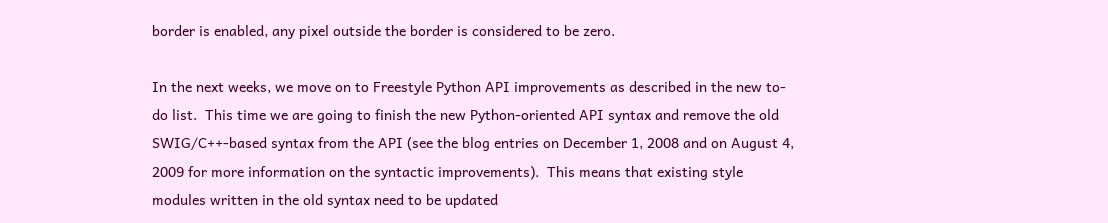border is enabled, any pixel outside the border is considered to be zero.

In the next weeks, we move on to Freestyle Python API improvements as described in the new to-do list.  This time we are going to finish the new Python-oriented API syntax and remove the old SWIG/C++-based syntax from the API (see the blog entries on December 1, 2008 and on August 4, 2009 for more information on the syntactic improvements).  This means that existing style modules written in the old syntax need to be updated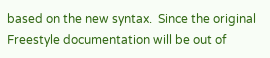based on the new syntax.  Since the original Freestyle documentation will be out of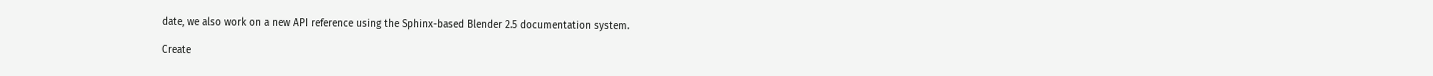date, we also work on a new API reference using the Sphinx-based Blender 2.5 documentation system.

Create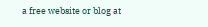a free website or blog at